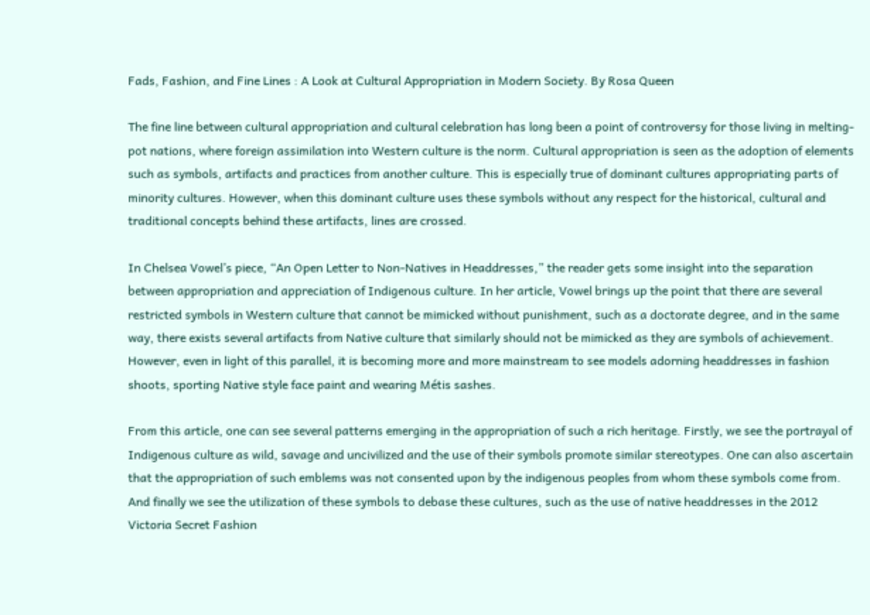Fads, Fashion, and Fine Lines : A Look at Cultural Appropriation in Modern Society. By Rosa Queen

The fine line between cultural appropriation and cultural celebration has long been a point of controversy for those living in melting-pot nations, where foreign assimilation into Western culture is the norm. Cultural appropriation is seen as the adoption of elements such as symbols, artifacts and practices from another culture. This is especially true of dominant cultures appropriating parts of minority cultures. However, when this dominant culture uses these symbols without any respect for the historical, cultural and traditional concepts behind these artifacts, lines are crossed.

In Chelsea Vowel’s piece, “An Open Letter to Non-Natives in Headdresses,” the reader gets some insight into the separation between appropriation and appreciation of Indigenous culture. In her article, Vowel brings up the point that there are several restricted symbols in Western culture that cannot be mimicked without punishment, such as a doctorate degree, and in the same way, there exists several artifacts from Native culture that similarly should not be mimicked as they are symbols of achievement. However, even in light of this parallel, it is becoming more and more mainstream to see models adorning headdresses in fashion shoots, sporting Native style face paint and wearing Métis sashes.

From this article, one can see several patterns emerging in the appropriation of such a rich heritage. Firstly, we see the portrayal of Indigenous culture as wild, savage and uncivilized and the use of their symbols promote similar stereotypes. One can also ascertain that the appropriation of such emblems was not consented upon by the indigenous peoples from whom these symbols come from. And finally we see the utilization of these symbols to debase these cultures, such as the use of native headdresses in the 2012 Victoria Secret Fashion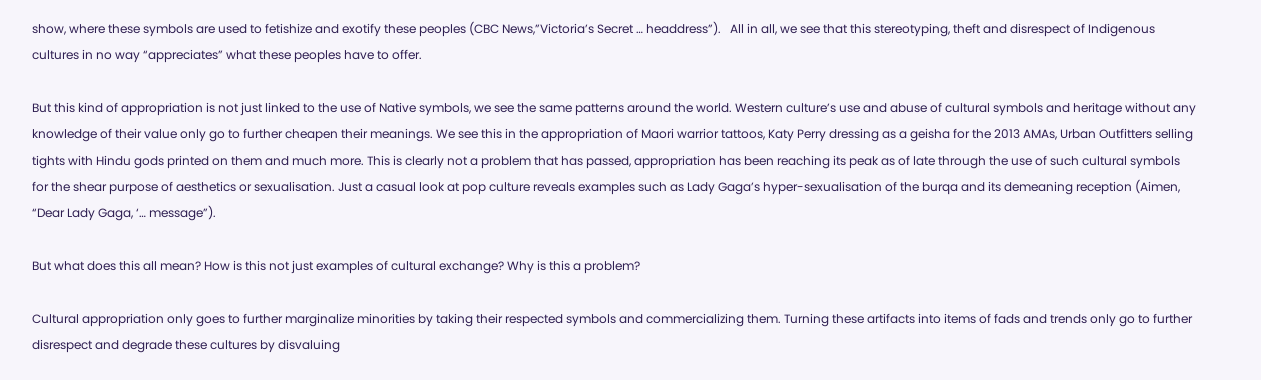show, where these symbols are used to fetishize and exotify these peoples (CBC News,”Victoria’s Secret … headdress”).   All in all, we see that this stereotyping, theft and disrespect of Indigenous cultures in no way “appreciates” what these peoples have to offer.

But this kind of appropriation is not just linked to the use of Native symbols, we see the same patterns around the world. Western culture’s use and abuse of cultural symbols and heritage without any knowledge of their value only go to further cheapen their meanings. We see this in the appropriation of Maori warrior tattoos, Katy Perry dressing as a geisha for the 2013 AMAs, Urban Outfitters selling tights with Hindu gods printed on them and much more. This is clearly not a problem that has passed, appropriation has been reaching its peak as of late through the use of such cultural symbols for the shear purpose of aesthetics or sexualisation. Just a casual look at pop culture reveals examples such as Lady Gaga’s hyper-sexualisation of the burqa and its demeaning reception (Aimen, “Dear Lady Gaga, ‘… message”).

But what does this all mean? How is this not just examples of cultural exchange? Why is this a problem?

Cultural appropriation only goes to further marginalize minorities by taking their respected symbols and commercializing them. Turning these artifacts into items of fads and trends only go to further disrespect and degrade these cultures by disvaluing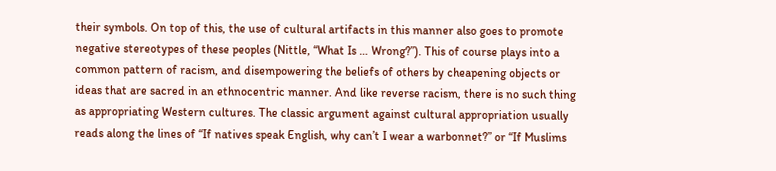their symbols. On top of this, the use of cultural artifacts in this manner also goes to promote negative stereotypes of these peoples (Nittle, “What Is … Wrong?”). This of course plays into a common pattern of racism, and disempowering the beliefs of others by cheapening objects or ideas that are sacred in an ethnocentric manner. And like reverse racism, there is no such thing as appropriating Western cultures. The classic argument against cultural appropriation usually reads along the lines of “If natives speak English, why can’t I wear a warbonnet?” or “If Muslims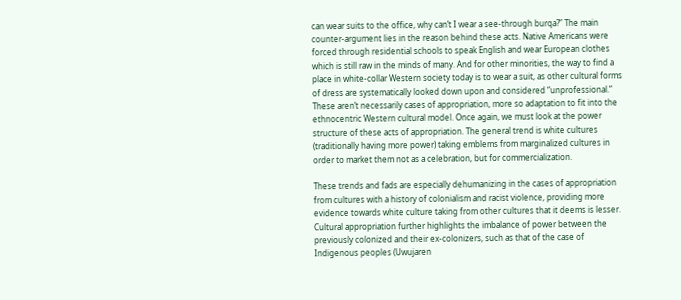can wear suits to the office, why can’t I wear a see-through burqa?” The main counter-argument lies in the reason behind these acts. Native Americans were forced through residential schools to speak English and wear European clothes which is still raw in the minds of many. And for other minorities, the way to find a place in white-collar Western society today is to wear a suit, as other cultural forms of dress are systematically looked down upon and considered “unprofessional.” These aren’t necessarily cases of appropriation, more so adaptation to fit into the ethnocentric Western cultural model. Once again, we must look at the power structure of these acts of appropriation. The general trend is white cultures (traditionally having more power) taking emblems from marginalized cultures in order to market them not as a celebration, but for commercialization.

These trends and fads are especially dehumanizing in the cases of appropriation from cultures with a history of colonialism and racist violence, providing more evidence towards white culture taking from other cultures that it deems is lesser. Cultural appropriation further highlights the imbalance of power between the previously colonized and their ex-colonizers, such as that of the case of Indigenous peoples (Uwujaren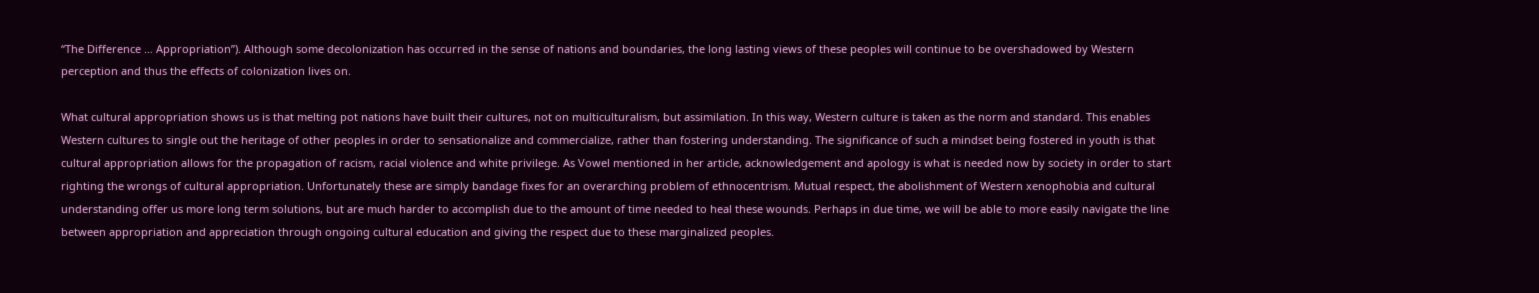“The Difference … Appropriation”). Although some decolonization has occurred in the sense of nations and boundaries, the long lasting views of these peoples will continue to be overshadowed by Western perception and thus the effects of colonization lives on.

What cultural appropriation shows us is that melting pot nations have built their cultures, not on multiculturalism, but assimilation. In this way, Western culture is taken as the norm and standard. This enables Western cultures to single out the heritage of other peoples in order to sensationalize and commercialize, rather than fostering understanding. The significance of such a mindset being fostered in youth is that cultural appropriation allows for the propagation of racism, racial violence and white privilege. As Vowel mentioned in her article, acknowledgement and apology is what is needed now by society in order to start righting the wrongs of cultural appropriation. Unfortunately these are simply bandage fixes for an overarching problem of ethnocentrism. Mutual respect, the abolishment of Western xenophobia and cultural understanding offer us more long term solutions, but are much harder to accomplish due to the amount of time needed to heal these wounds. Perhaps in due time, we will be able to more easily navigate the line between appropriation and appreciation through ongoing cultural education and giving the respect due to these marginalized peoples.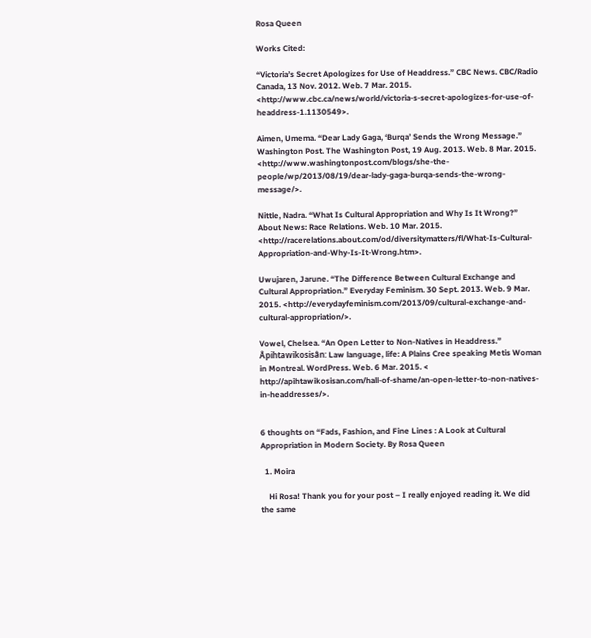Rosa Queen

Works Cited:

“Victoria’s Secret Apologizes for Use of Headdress.” CBC News. CBC/Radio Canada, 13 Nov. 2012. Web. 7 Mar. 2015. <http://www.cbc.ca/news/world/victoria-s-secret-apologizes-for-use-of-headdress-1.1130549>.

Aimen, Umema. “Dear Lady Gaga, ‘Burqa’ Sends the Wrong Message.” Washington Post. The Washington Post, 19 Aug. 2013. Web. 8 Mar. 2015. <http://www.washingtonpost.com/blogs/she-the-people/wp/2013/08/19/dear-lady-gaga-burqa-sends-the-wrong-message/>.

Nittle, Nadra. “What Is Cultural Appropriation and Why Is It Wrong?” About News: Race Relations. Web. 10 Mar. 2015. <http://racerelations.about.com/od/diversitymatters/fl/What-Is-Cultural-Appropriation-and-Why-Is-It-Wrong.htm>.

Uwujaren, Jarune. “The Difference Between Cultural Exchange and Cultural Appropriation.” Everyday Feminism. 30 Sept. 2013. Web. 9 Mar. 2015. <http://everydayfeminism.com/2013/09/cultural-exchange-and-cultural-appropriation/>.

Vowel, Chelsea. “An Open Letter to Non-Natives in Headdress.” Âpihtawikosisân: Law language, life: A Plains Cree speaking Metis Woman in Montreal. WordPress. Web. 6 Mar. 2015. < http://apihtawikosisan.com/hall-of-shame/an-open-letter-to-non-natives-in-headdresses/>.


6 thoughts on “Fads, Fashion, and Fine Lines : A Look at Cultural Appropriation in Modern Society. By Rosa Queen

  1. Moira

    Hi Rosa! Thank you for your post – I really enjoyed reading it. We did the same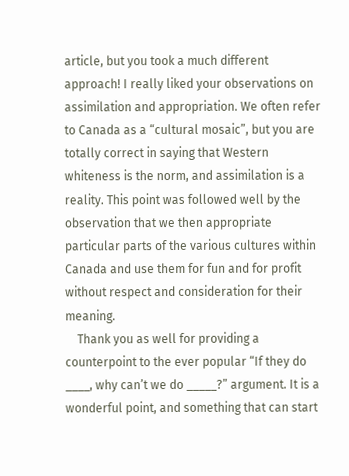article, but you took a much different approach! I really liked your observations on assimilation and appropriation. We often refer to Canada as a “cultural mosaic”, but you are totally correct in saying that Western whiteness is the norm, and assimilation is a reality. This point was followed well by the observation that we then appropriate particular parts of the various cultures within Canada and use them for fun and for profit without respect and consideration for their meaning.
    Thank you as well for providing a counterpoint to the ever popular “If they do ____, why can’t we do _____?” argument. It is a wonderful point, and something that can start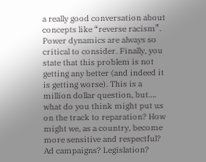a really good conversation about concepts like “reverse racism”. Power dynamics are always so critical to consider. Finally, you state that this problem is not getting any better (and indeed it is getting worse). This is a million dollar question, but…. what do you think might put us on the track to reparation? How might we, as a country, become more sensitive and respectful? Ad campaigns? Legislation?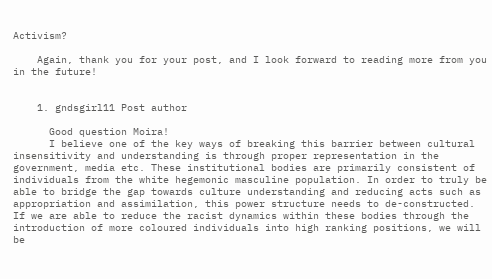Activism?

    Again, thank you for your post, and I look forward to reading more from you in the future!


    1. gndsgirl11 Post author

      Good question Moira!
      I believe one of the key ways of breaking this barrier between cultural insensitivity and understanding is through proper representation in the government, media etc. These institutional bodies are primarily consistent of individuals from the white hegemonic masculine population. In order to truly be able to bridge the gap towards culture understanding and reducing acts such as appropriation and assimilation, this power structure needs to de-constructed. If we are able to reduce the racist dynamics within these bodies through the introduction of more coloured individuals into high ranking positions, we will be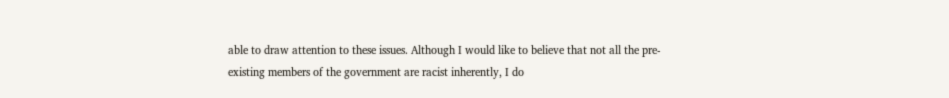able to draw attention to these issues. Although I would like to believe that not all the pre-existing members of the government are racist inherently, I do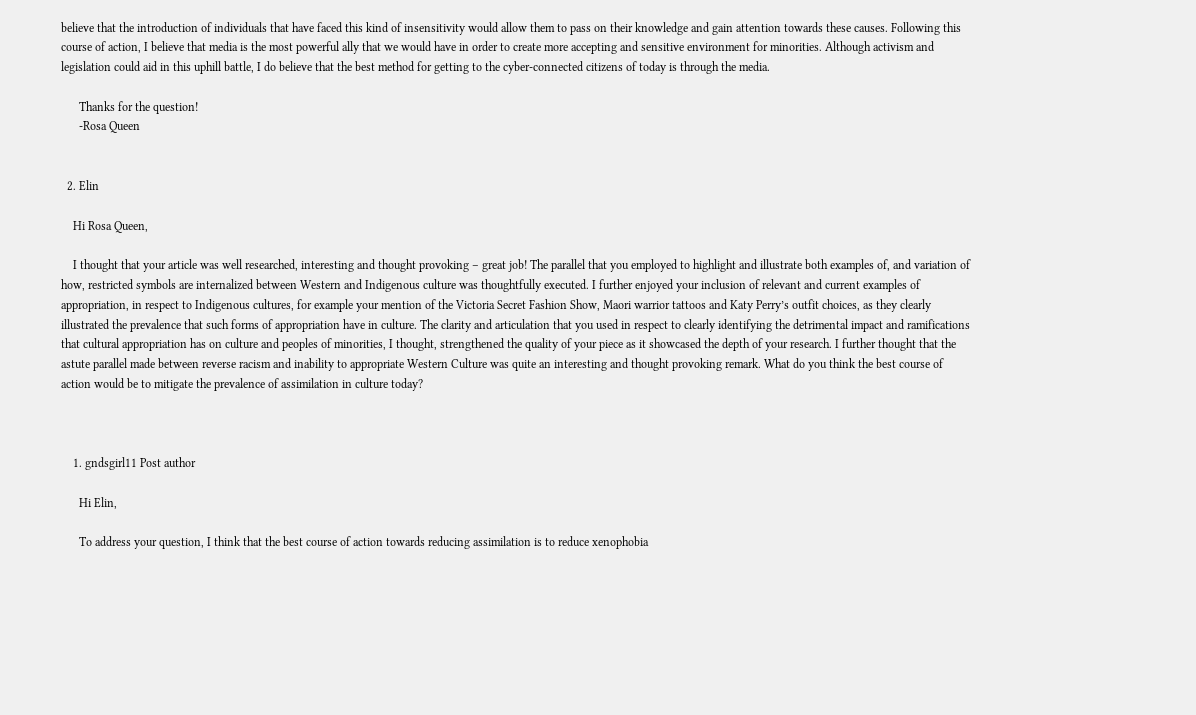believe that the introduction of individuals that have faced this kind of insensitivity would allow them to pass on their knowledge and gain attention towards these causes. Following this course of action, I believe that media is the most powerful ally that we would have in order to create more accepting and sensitive environment for minorities. Although activism and legislation could aid in this uphill battle, I do believe that the best method for getting to the cyber-connected citizens of today is through the media.

      Thanks for the question!
      -Rosa Queen


  2. Elin

    Hi Rosa Queen,

    I thought that your article was well researched, interesting and thought provoking – great job! The parallel that you employed to highlight and illustrate both examples of, and variation of how, restricted symbols are internalized between Western and Indigenous culture was thoughtfully executed. I further enjoyed your inclusion of relevant and current examples of appropriation, in respect to Indigenous cultures, for example your mention of the Victoria Secret Fashion Show, Maori warrior tattoos and Katy Perry’s outfit choices, as they clearly illustrated the prevalence that such forms of appropriation have in culture. The clarity and articulation that you used in respect to clearly identifying the detrimental impact and ramifications that cultural appropriation has on culture and peoples of minorities, I thought, strengthened the quality of your piece as it showcased the depth of your research. I further thought that the astute parallel made between reverse racism and inability to appropriate Western Culture was quite an interesting and thought provoking remark. What do you think the best course of action would be to mitigate the prevalence of assimilation in culture today?



    1. gndsgirl11 Post author

      Hi Elin,

      To address your question, I think that the best course of action towards reducing assimilation is to reduce xenophobia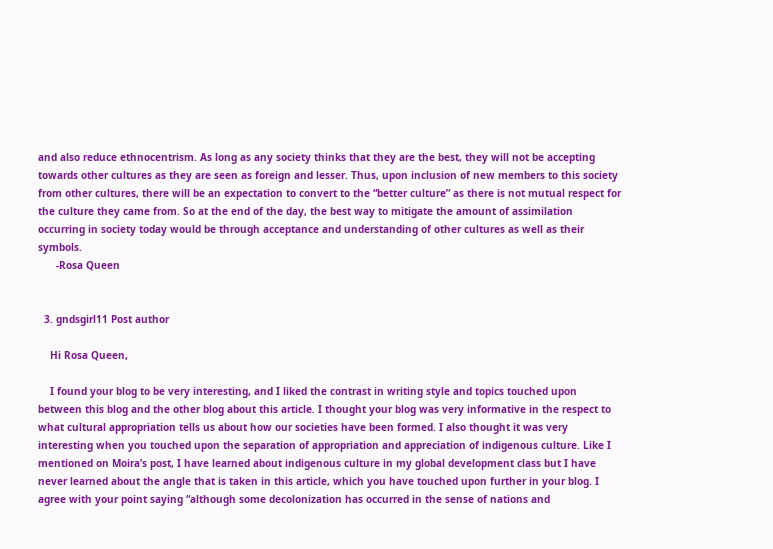and also reduce ethnocentrism. As long as any society thinks that they are the best, they will not be accepting towards other cultures as they are seen as foreign and lesser. Thus, upon inclusion of new members to this society from other cultures, there will be an expectation to convert to the “better culture” as there is not mutual respect for the culture they came from. So at the end of the day, the best way to mitigate the amount of assimilation occurring in society today would be through acceptance and understanding of other cultures as well as their symbols.
      -Rosa Queen


  3. gndsgirl11 Post author

    Hi Rosa Queen,

    I found your blog to be very interesting, and I liked the contrast in writing style and topics touched upon between this blog and the other blog about this article. I thought your blog was very informative in the respect to what cultural appropriation tells us about how our societies have been formed. I also thought it was very interesting when you touched upon the separation of appropriation and appreciation of indigenous culture. Like I mentioned on Moira’s post, I have learned about indigenous culture in my global development class but I have never learned about the angle that is taken in this article, which you have touched upon further in your blog. I agree with your point saying “although some decolonization has occurred in the sense of nations and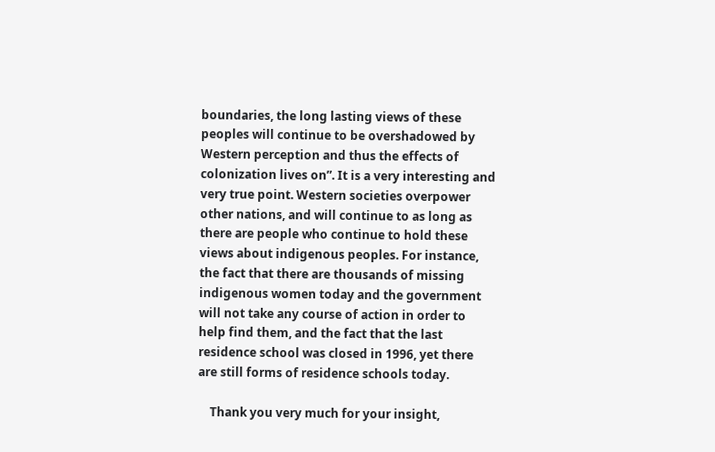boundaries, the long lasting views of these peoples will continue to be overshadowed by Western perception and thus the effects of colonization lives on”. It is a very interesting and very true point. Western societies overpower other nations, and will continue to as long as there are people who continue to hold these views about indigenous peoples. For instance, the fact that there are thousands of missing indigenous women today and the government will not take any course of action in order to help find them, and the fact that the last residence school was closed in 1996, yet there are still forms of residence schools today.

    Thank you very much for your insight,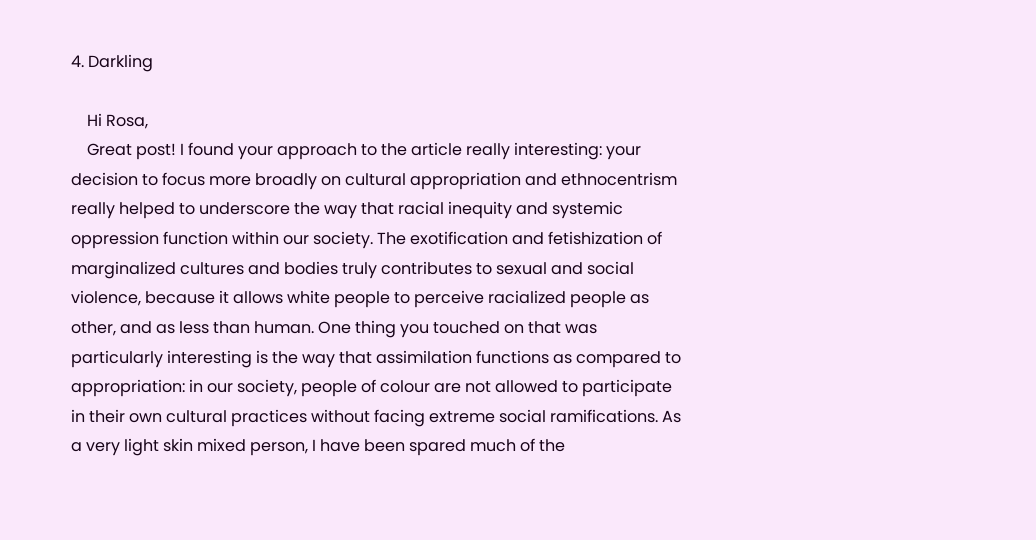4. Darkling

    Hi Rosa,
    Great post! I found your approach to the article really interesting: your decision to focus more broadly on cultural appropriation and ethnocentrism really helped to underscore the way that racial inequity and systemic oppression function within our society. The exotification and fetishization of marginalized cultures and bodies truly contributes to sexual and social violence, because it allows white people to perceive racialized people as other, and as less than human. One thing you touched on that was particularly interesting is the way that assimilation functions as compared to appropriation: in our society, people of colour are not allowed to participate in their own cultural practices without facing extreme social ramifications. As a very light skin mixed person, I have been spared much of the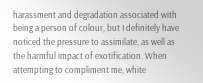harassment and degradation associated with being a person of colour, but I definitely have noticed the pressure to assimilate, as well as the harmful impact of exotification. When attempting to compliment me, white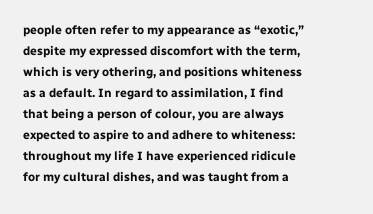people often refer to my appearance as “exotic,” despite my expressed discomfort with the term, which is very othering, and positions whiteness as a default. In regard to assimilation, I find that being a person of colour, you are always expected to aspire to and adhere to whiteness: throughout my life I have experienced ridicule for my cultural dishes, and was taught from a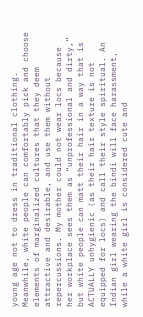young age not to dress in traditional clothing. Meanwhile, white people can comfortably pick and choose elements of marginalized cultures that they deem attractive and desirable, and use them without repercussions. My mother could not wear locs because her workplace sees them as “unprofessional and dirty,” but white people can matt their hair in a way that is ACTUALLY unhygienic (as their hair texture is not equipped for locs) and call their style spiritual. An Indian girl wearing the bindi will face harassment, while a white girl is considered cute and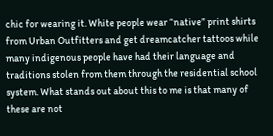chic for wearing it. White people wear “native” print shirts from Urban Outfitters and get dreamcatcher tattoos while many indigenous people have had their language and traditions stolen from them through the residential school system. What stands out about this to me is that many of these are not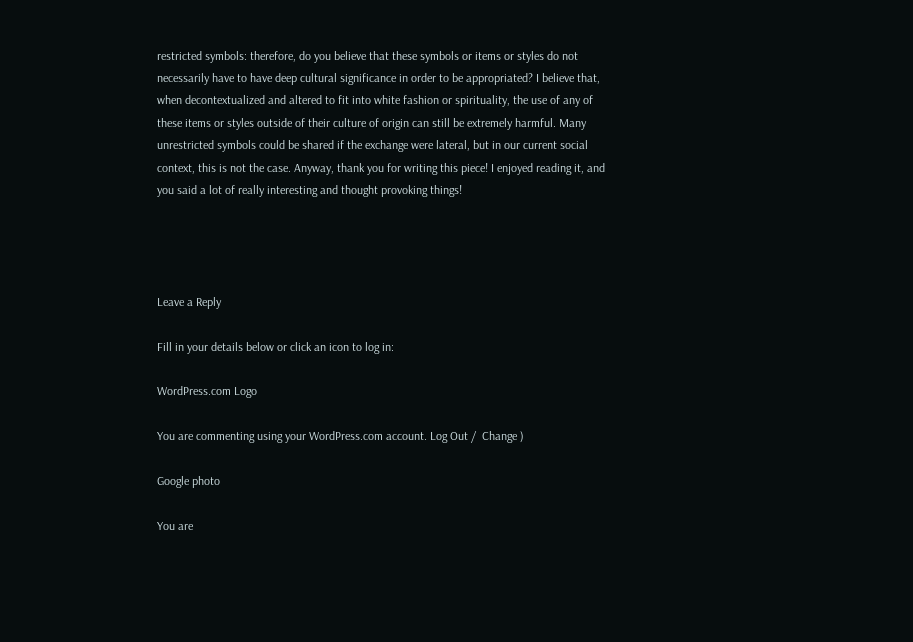restricted symbols: therefore, do you believe that these symbols or items or styles do not necessarily have to have deep cultural significance in order to be appropriated? I believe that, when decontextualized and altered to fit into white fashion or spirituality, the use of any of these items or styles outside of their culture of origin can still be extremely harmful. Many unrestricted symbols could be shared if the exchange were lateral, but in our current social context, this is not the case. Anyway, thank you for writing this piece! I enjoyed reading it, and you said a lot of really interesting and thought provoking things!




Leave a Reply

Fill in your details below or click an icon to log in:

WordPress.com Logo

You are commenting using your WordPress.com account. Log Out /  Change )

Google photo

You are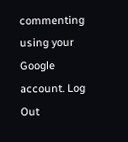commenting using your Google account. Log Out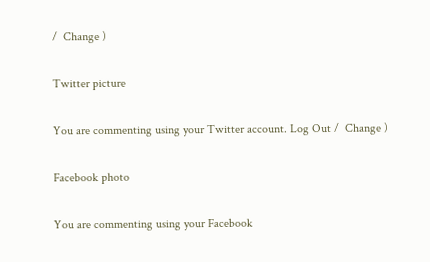/  Change )

Twitter picture

You are commenting using your Twitter account. Log Out /  Change )

Facebook photo

You are commenting using your Facebook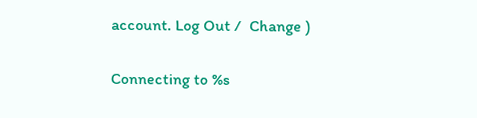account. Log Out /  Change )

Connecting to %s